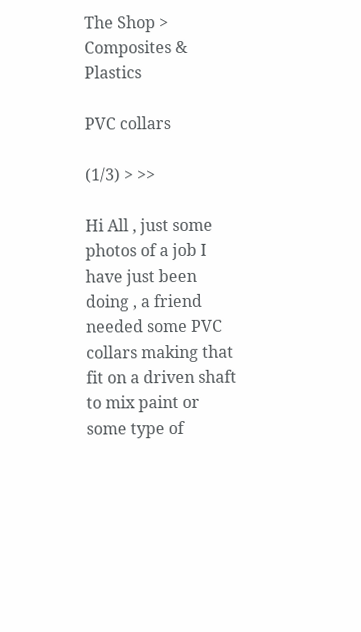The Shop > Composites & Plastics

PVC collars

(1/3) > >>

Hi All , just some photos of a job I have just been doing , a friend needed some PVC collars making that fit on a driven shaft to mix paint or some type of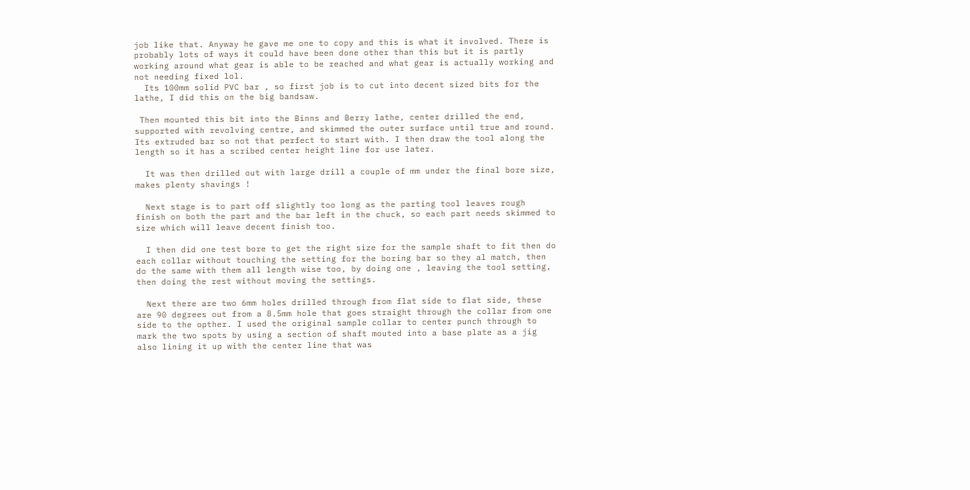job like that. Anyway he gave me one to copy and this is what it involved. There is probably lots of ways it could have been done other than this but it is partly working around what gear is able to be reached and what gear is actually working and not needing fixed lol.
  Its 100mm solid PVC bar , so first job is to cut into decent sized bits for the lathe, I did this on the big bandsaw.

 Then mounted this bit into the Binns and Berry lathe, center drilled the end, supported with revolving centre, and skimmed the outer surface until true and round. Its extruded bar so not that perfect to start with. I then draw the tool along the length so it has a scribed center height line for use later.

  It was then drilled out with large drill a couple of mm under the final bore size, makes plenty shavings !

  Next stage is to part off slightly too long as the parting tool leaves rough finish on both the part and the bar left in the chuck, so each part needs skimmed to size which will leave decent finish too.

  I then did one test bore to get the right size for the sample shaft to fit then do each collar without touching the setting for the boring bar so they al match, then do the same with them all length wise too, by doing one , leaving the tool setting, then doing the rest without moving the settings.

  Next there are two 6mm holes drilled through from flat side to flat side, these are 90 degrees out from a 8.5mm hole that goes straight through the collar from one side to the opther. I used the original sample collar to center punch through to mark the two spots by using a section of shaft mouted into a base plate as a jig also lining it up with the center line that was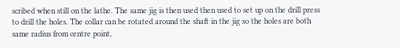scribed when still on the lathe. The same jig is then used then used to set up on the drill press to drill the holes. The collar can be rotated around the shaft in the jig so the holes are both same radius from centre point,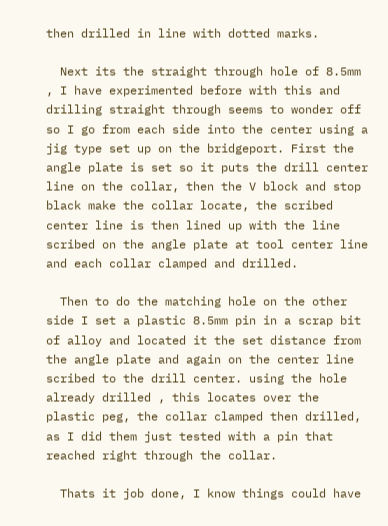then drilled in line with dotted marks.

  Next its the straight through hole of 8.5mm , I have experimented before with this and drilling straight through seems to wonder off so I go from each side into the center using a jig type set up on the bridgeport. First the angle plate is set so it puts the drill center line on the collar, then the V block and stop black make the collar locate, the scribed center line is then lined up with the line scribed on the angle plate at tool center line and each collar clamped and drilled.

  Then to do the matching hole on the other side I set a plastic 8.5mm pin in a scrap bit of alloy and located it the set distance from the angle plate and again on the center line scribed to the drill center. using the hole already drilled , this locates over the plastic peg, the collar clamped then drilled, as I did them just tested with a pin that reached right through the collar.

  Thats it job done, I know things could have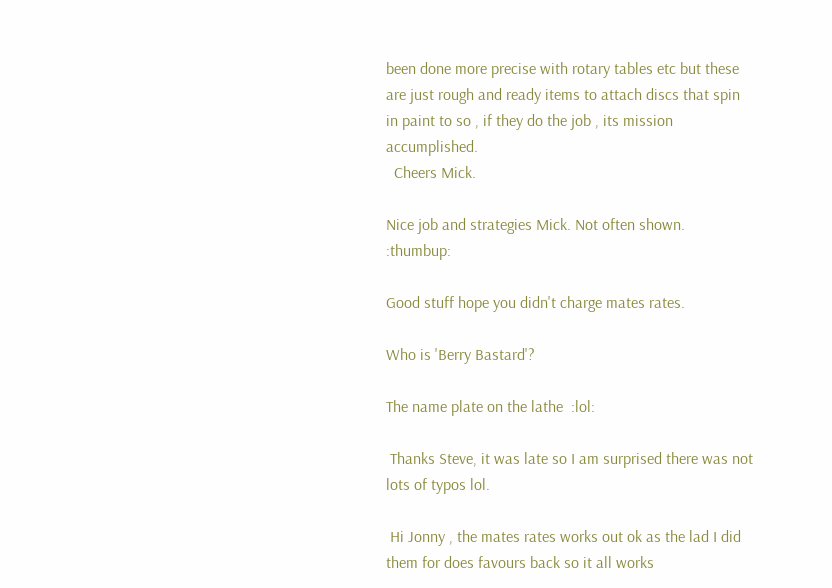been done more precise with rotary tables etc but these are just rough and ready items to attach discs that spin in paint to so , if they do the job , its mission accumplished.
  Cheers Mick.

Nice job and strategies Mick. Not often shown.  :thumbup:

Good stuff hope you didn't charge mates rates.

Who is 'Berry Bastard'?

The name plate on the lathe  :lol:

 Thanks Steve, it was late so I am surprised there was not lots of typos lol.

 Hi Jonny , the mates rates works out ok as the lad I did them for does favours back so it all works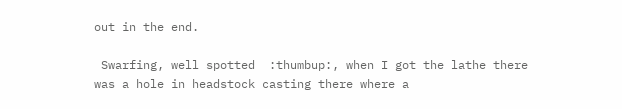out in the end.

 Swarfing, well spotted  :thumbup:, when I got the lathe there was a hole in headstock casting there where a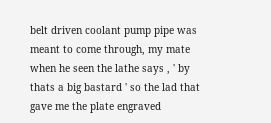belt driven coolant pump pipe was meant to come through, my mate when he seen the lathe says , ' by thats a big bastard ' so the lad that gave me the plate engraved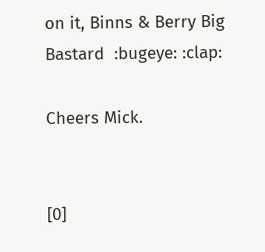on it, Binns & Berry Big Bastard  :bugeye: :clap:

Cheers Mick.


[0]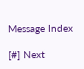Message Index

[#] Next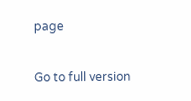page

Go to full version